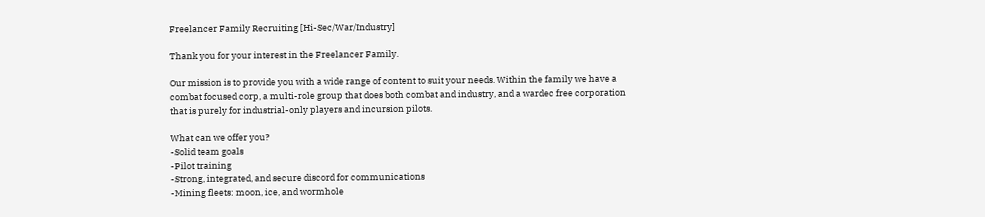Freelancer Family Recruiting [Hi-Sec/War/Industry]

Thank you for your interest in the Freelancer Family.

Our mission is to provide you with a wide range of content to suit your needs. Within the family we have a combat focused corp, a multi-role group that does both combat and industry, and a wardec free corporation that is purely for industrial-only players and incursion pilots.

What can we offer you?
-Solid team goals
-Pilot training
-Strong, integrated, and secure discord for communications
-Mining fleets: moon, ice, and wormhole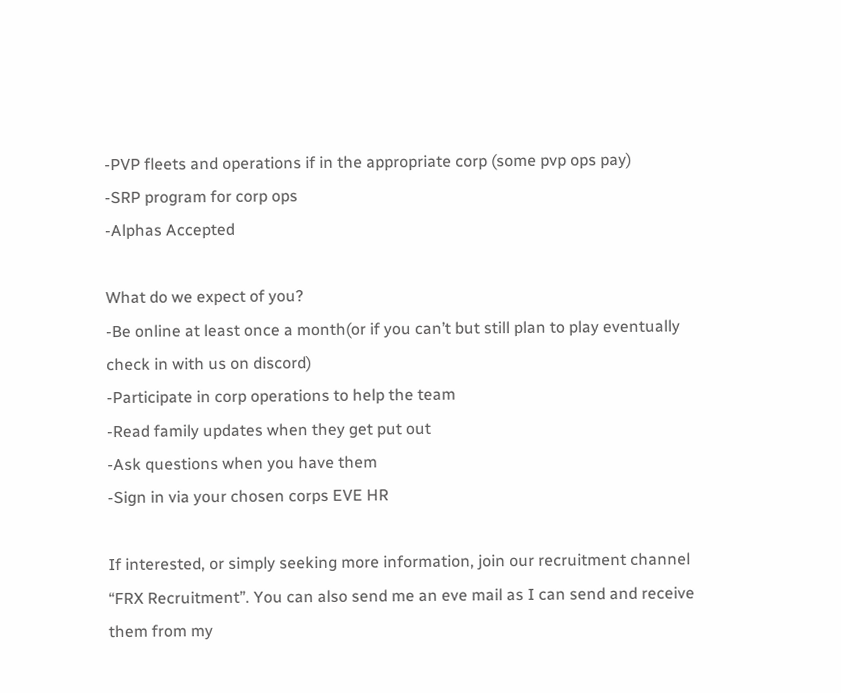-PVP fleets and operations if in the appropriate corp (some pvp ops pay)
-SRP program for corp ops
-Alphas Accepted

What do we expect of you?
-Be online at least once a month(or if you can’t but still plan to play eventually check in with us on discord)
-Participate in corp operations to help the team
-Read family updates when they get put out
-Ask questions when you have them
-Sign in via your chosen corps EVE HR

If interested, or simply seeking more information, join our recruitment channel “FRX Recruitment”. You can also send me an eve mail as I can send and receive them from my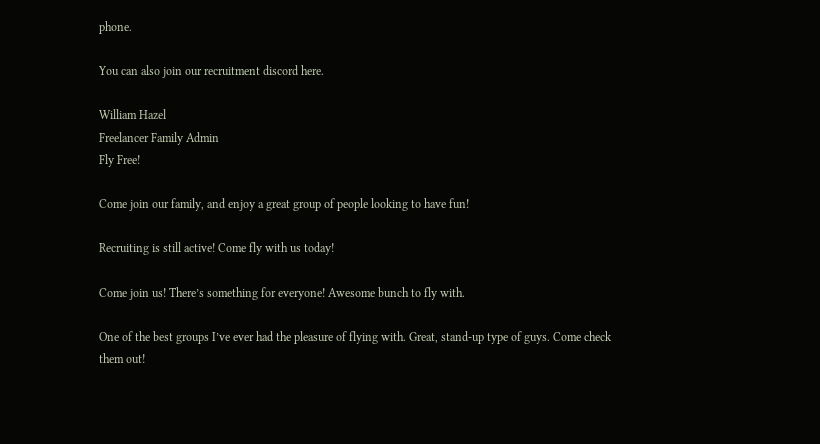phone.

You can also join our recruitment discord here.

William Hazel
Freelancer Family Admin
Fly Free!

Come join our family, and enjoy a great group of people looking to have fun!

Recruiting is still active! Come fly with us today!

Come join us! There’s something for everyone! Awesome bunch to fly with.

One of the best groups I’ve ever had the pleasure of flying with. Great, stand-up type of guys. Come check them out!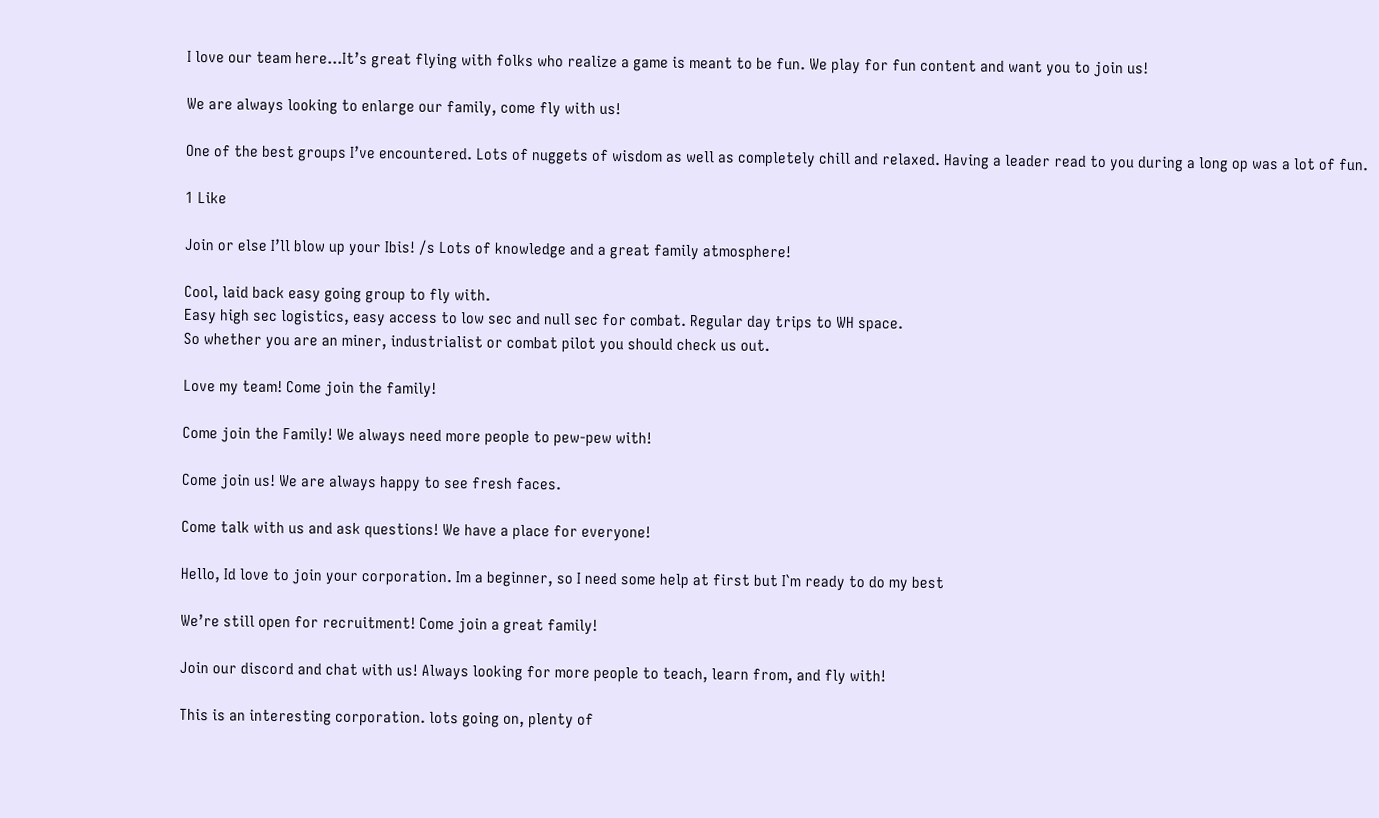I love our team here…It’s great flying with folks who realize a game is meant to be fun. We play for fun content and want you to join us!

We are always looking to enlarge our family, come fly with us!

One of the best groups I’ve encountered. Lots of nuggets of wisdom as well as completely chill and relaxed. Having a leader read to you during a long op was a lot of fun.

1 Like

Join or else I’ll blow up your Ibis! /s Lots of knowledge and a great family atmosphere!

Cool, laid back easy going group to fly with.
Easy high sec logistics, easy access to low sec and null sec for combat. Regular day trips to WH space.
So whether you are an miner, industrialist or combat pilot you should check us out.

Love my team! Come join the family!

Come join the Family! We always need more people to pew-pew with!

Come join us! We are always happy to see fresh faces.

Come talk with us and ask questions! We have a place for everyone!

Hello, Id love to join your corporation. Im a beginner, so I need some help at first but I`m ready to do my best

We’re still open for recruitment! Come join a great family!

Join our discord and chat with us! Always looking for more people to teach, learn from, and fly with!

This is an interesting corporation. lots going on, plenty of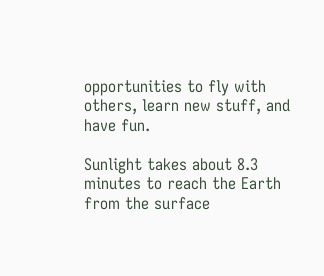opportunities to fly with others, learn new stuff, and have fun.

Sunlight takes about 8.3 minutes to reach the Earth from the surface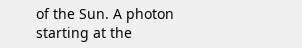of the Sun. A photon starting at the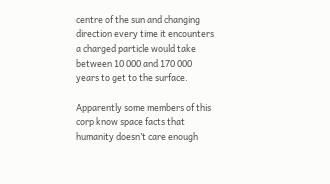centre of the sun and changing direction every time it encounters a charged particle would take between 10 000 and 170 000 years to get to the surface.

Apparently some members of this corp know space facts that humanity doesn’t care enough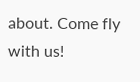about. Come fly with us!